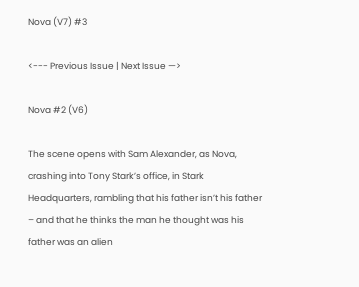Nova (V7) #3

<--- Previous Issue | Next Issue —>

Nova #2 (V6)

The scene opens with Sam Alexander, as Nova, crashing into Tony Stark’s office, in Stark Headquarters, rambling that his father isn’t his father – and that he thinks the man he thought was his father was an alien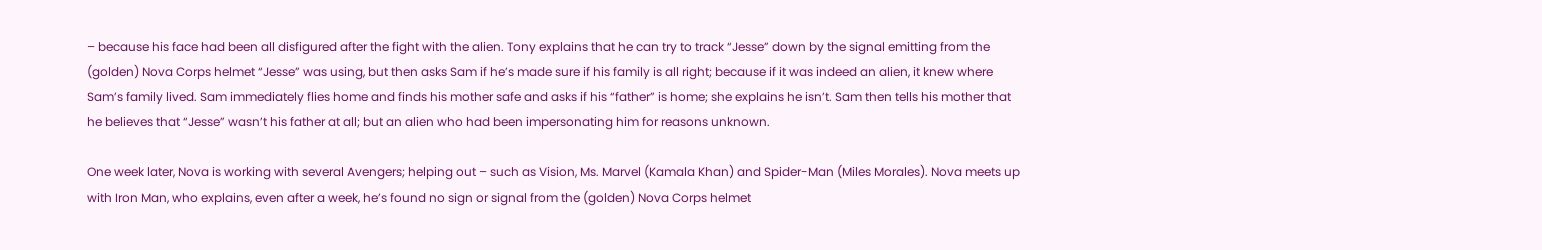– because his face had been all disfigured after the fight with the alien. Tony explains that he can try to track “Jesse” down by the signal emitting from the (golden) Nova Corps helmet “Jesse” was using, but then asks Sam if he’s made sure if his family is all right; because if it was indeed an alien, it knew where Sam’s family lived. Sam immediately flies home and finds his mother safe and asks if his “father” is home; she explains he isn’t. Sam then tells his mother that he believes that “Jesse” wasn’t his father at all; but an alien who had been impersonating him for reasons unknown.

One week later, Nova is working with several Avengers; helping out – such as Vision, Ms. Marvel (Kamala Khan) and Spider-Man (Miles Morales). Nova meets up with Iron Man, who explains, even after a week, he’s found no sign or signal from the (golden) Nova Corps helmet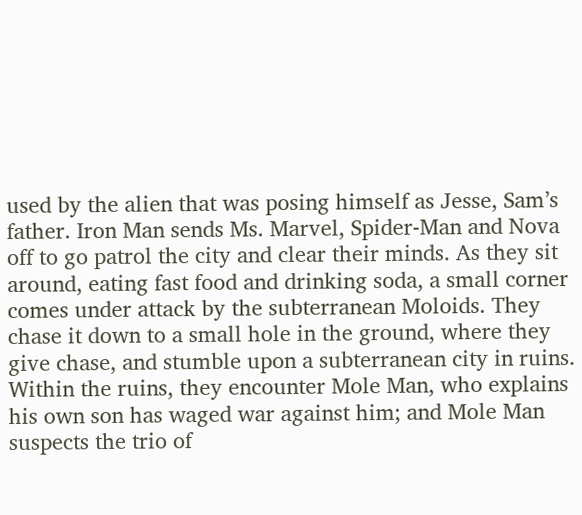used by the alien that was posing himself as Jesse, Sam’s father. Iron Man sends Ms. Marvel, Spider-Man and Nova off to go patrol the city and clear their minds. As they sit around, eating fast food and drinking soda, a small corner comes under attack by the subterranean Moloids. They chase it down to a small hole in the ground, where they give chase, and stumble upon a subterranean city in ruins. Within the ruins, they encounter Mole Man, who explains his own son has waged war against him; and Mole Man suspects the trio of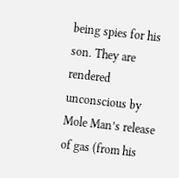being spies for his son. They are rendered unconscious by Mole Man’s release of gas (from his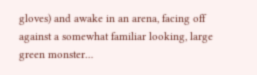gloves) and awake in an arena, facing off against a somewhat familiar looking, large green monster…